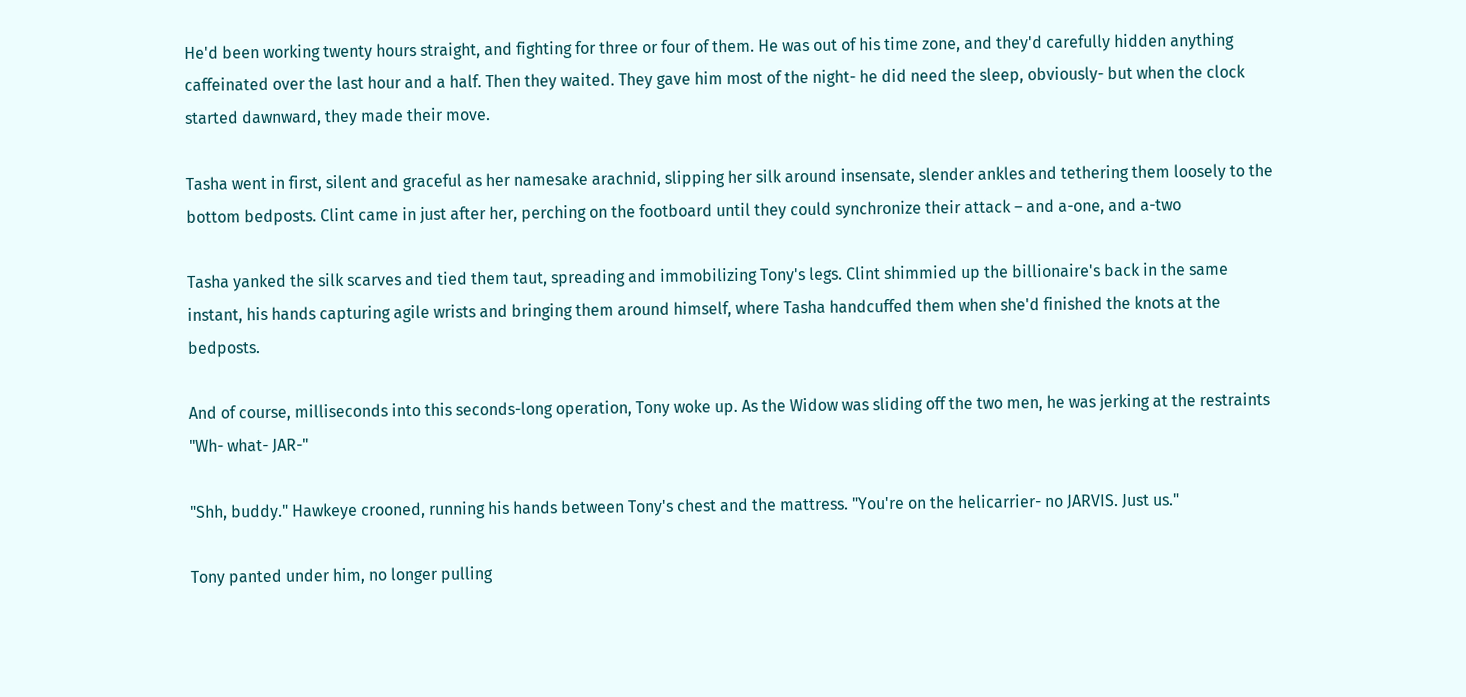He'd been working twenty hours straight, and fighting for three or four of them. He was out of his time zone, and they'd carefully hidden anything caffeinated over the last hour and a half. Then they waited. They gave him most of the night- he did need the sleep, obviously- but when the clock started dawnward, they made their move.

Tasha went in first, silent and graceful as her namesake arachnid, slipping her silk around insensate, slender ankles and tethering them loosely to the bottom bedposts. Clint came in just after her, perching on the footboard until they could synchronize their attack – and a-one, and a-two

Tasha yanked the silk scarves and tied them taut, spreading and immobilizing Tony's legs. Clint shimmied up the billionaire's back in the same instant, his hands capturing agile wrists and bringing them around himself, where Tasha handcuffed them when she'd finished the knots at the bedposts.

And of course, milliseconds into this seconds-long operation, Tony woke up. As the Widow was sliding off the two men, he was jerking at the restraints "Wh- what- JAR-"

"Shh, buddy." Hawkeye crooned, running his hands between Tony's chest and the mattress. "You're on the helicarrier- no JARVIS. Just us."

Tony panted under him, no longer pulling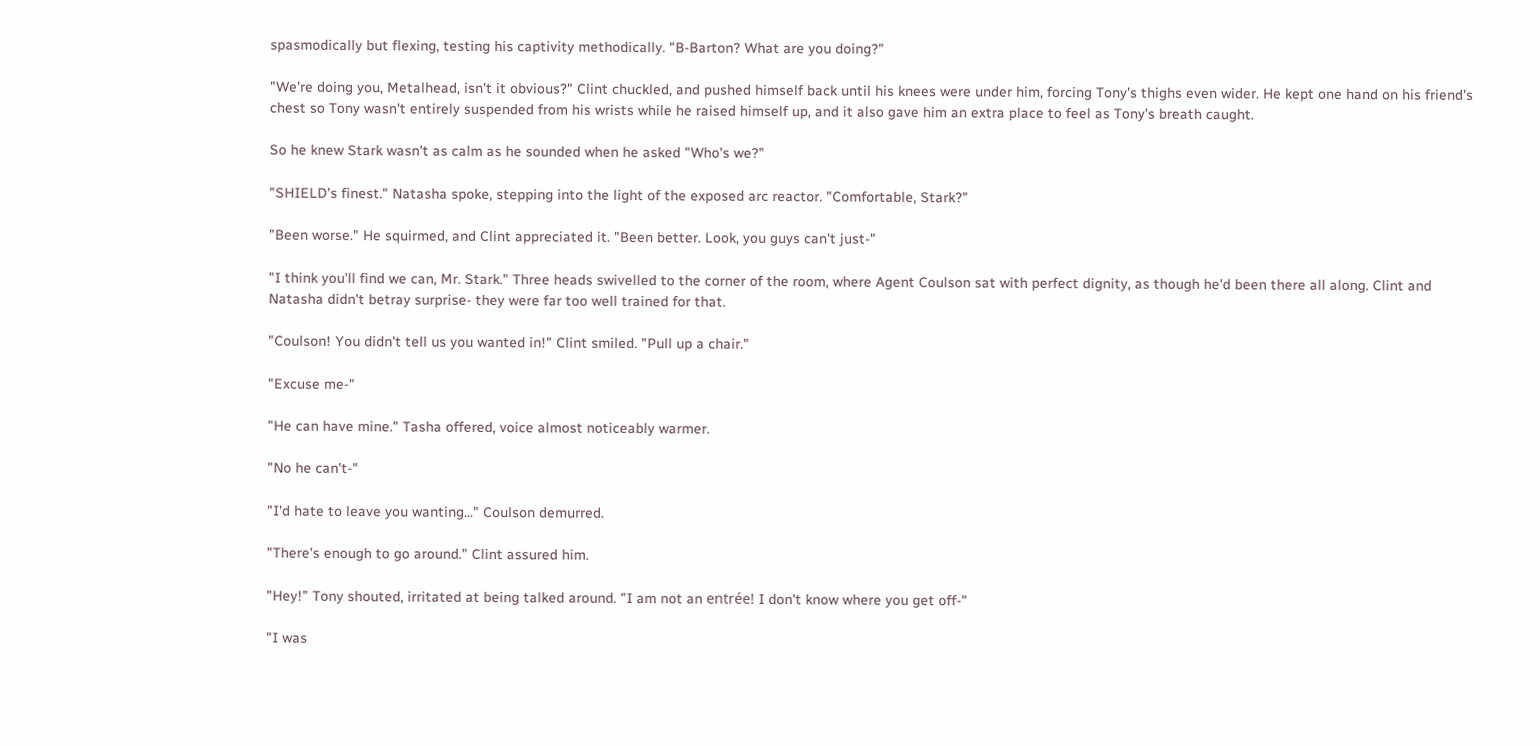spasmodically but flexing, testing his captivity methodically. "B-Barton? What are you doing?"

"We're doing you, Metalhead, isn't it obvious?" Clint chuckled, and pushed himself back until his knees were under him, forcing Tony's thighs even wider. He kept one hand on his friend's chest so Tony wasn't entirely suspended from his wrists while he raised himself up, and it also gave him an extra place to feel as Tony's breath caught.

So he knew Stark wasn't as calm as he sounded when he asked "Who's we?"

"SHIELD's finest." Natasha spoke, stepping into the light of the exposed arc reactor. "Comfortable, Stark?"

"Been worse." He squirmed, and Clint appreciated it. "Been better. Look, you guys can't just-"

"I think you'll find we can, Mr. Stark." Three heads swivelled to the corner of the room, where Agent Coulson sat with perfect dignity, as though he'd been there all along. Clint and Natasha didn't betray surprise- they were far too well trained for that.

"Coulson! You didn't tell us you wanted in!" Clint smiled. "Pull up a chair."

"Excuse me-"

"He can have mine." Tasha offered, voice almost noticeably warmer.

"No he can't-"

"I'd hate to leave you wanting..." Coulson demurred.

"There's enough to go around." Clint assured him.

"Hey!" Tony shouted, irritated at being talked around. "I am not an entrée! I don't know where you get off-"

"I was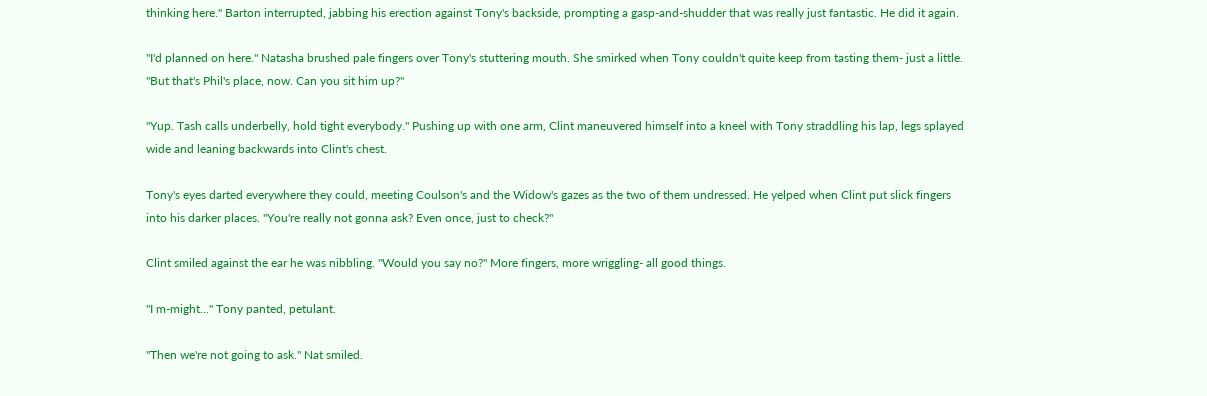thinking here." Barton interrupted, jabbing his erection against Tony's backside, prompting a gasp-and-shudder that was really just fantastic. He did it again.

"I'd planned on here." Natasha brushed pale fingers over Tony's stuttering mouth. She smirked when Tony couldn't quite keep from tasting them- just a little. "But that's Phil's place, now. Can you sit him up?"

"Yup. Tash calls underbelly, hold tight everybody." Pushing up with one arm, Clint maneuvered himself into a kneel with Tony straddling his lap, legs splayed wide and leaning backwards into Clint's chest.

Tony's eyes darted everywhere they could, meeting Coulson's and the Widow's gazes as the two of them undressed. He yelped when Clint put slick fingers into his darker places. "You're really not gonna ask? Even once, just to check?"

Clint smiled against the ear he was nibbling. "Would you say no?" More fingers, more wriggling- all good things.

"I m-might..." Tony panted, petulant.

"Then we're not going to ask." Nat smiled.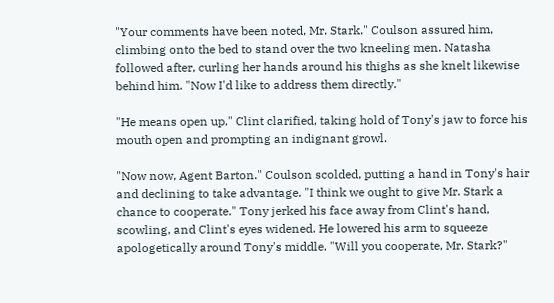"Your comments have been noted, Mr. Stark." Coulson assured him, climbing onto the bed to stand over the two kneeling men. Natasha followed after, curling her hands around his thighs as she knelt likewise behind him. "Now I'd like to address them directly."

"He means open up." Clint clarified, taking hold of Tony's jaw to force his mouth open and prompting an indignant growl.

"Now now, Agent Barton." Coulson scolded, putting a hand in Tony's hair and declining to take advantage. "I think we ought to give Mr. Stark a chance to cooperate." Tony jerked his face away from Clint's hand, scowling, and Clint's eyes widened. He lowered his arm to squeeze apologetically around Tony's middle. "Will you cooperate, Mr. Stark?"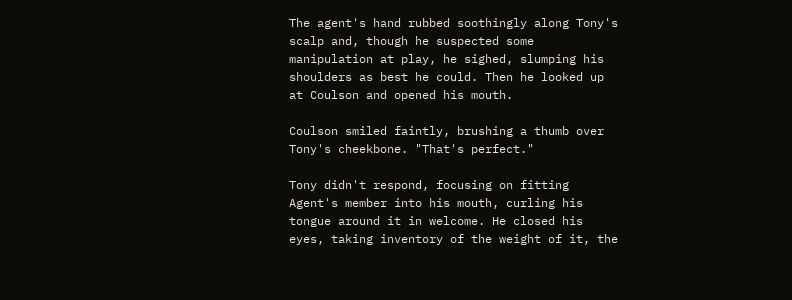The agent's hand rubbed soothingly along Tony's scalp and, though he suspected some manipulation at play, he sighed, slumping his shoulders as best he could. Then he looked up at Coulson and opened his mouth.

Coulson smiled faintly, brushing a thumb over Tony's cheekbone. "That's perfect."

Tony didn't respond, focusing on fitting Agent's member into his mouth, curling his tongue around it in welcome. He closed his eyes, taking inventory of the weight of it, the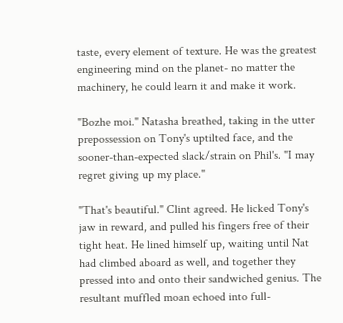taste, every element of texture. He was the greatest engineering mind on the planet- no matter the machinery, he could learn it and make it work.

"Bozhe moi." Natasha breathed, taking in the utter prepossession on Tony's uptilted face, and the sooner-than-expected slack/strain on Phil's. "I may regret giving up my place."

"That's beautiful." Clint agreed. He licked Tony's jaw in reward, and pulled his fingers free of their tight heat. He lined himself up, waiting until Nat had climbed aboard as well, and together they pressed into and onto their sandwiched genius. The resultant muffled moan echoed into full-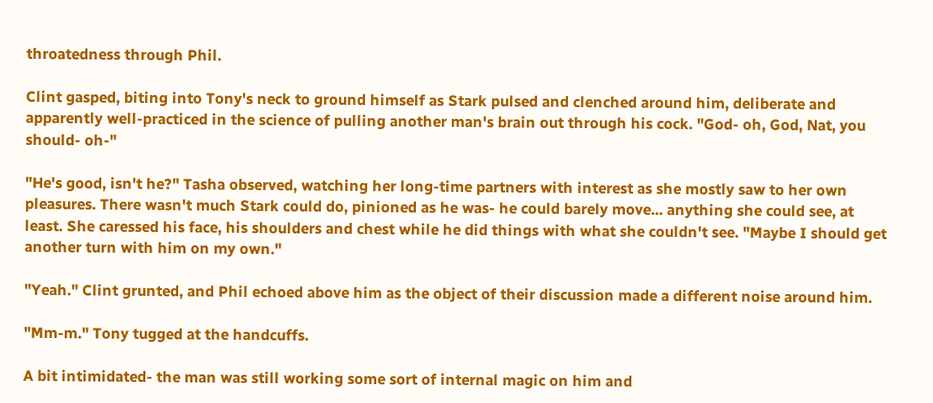throatedness through Phil.

Clint gasped, biting into Tony's neck to ground himself as Stark pulsed and clenched around him, deliberate and apparently well-practiced in the science of pulling another man's brain out through his cock. "God- oh, God, Nat, you should- oh-"

"He's good, isn't he?" Tasha observed, watching her long-time partners with interest as she mostly saw to her own pleasures. There wasn't much Stark could do, pinioned as he was- he could barely move... anything she could see, at least. She caressed his face, his shoulders and chest while he did things with what she couldn't see. "Maybe I should get another turn with him on my own."

"Yeah." Clint grunted, and Phil echoed above him as the object of their discussion made a different noise around him.

"Mm-m." Tony tugged at the handcuffs.

A bit intimidated- the man was still working some sort of internal magic on him and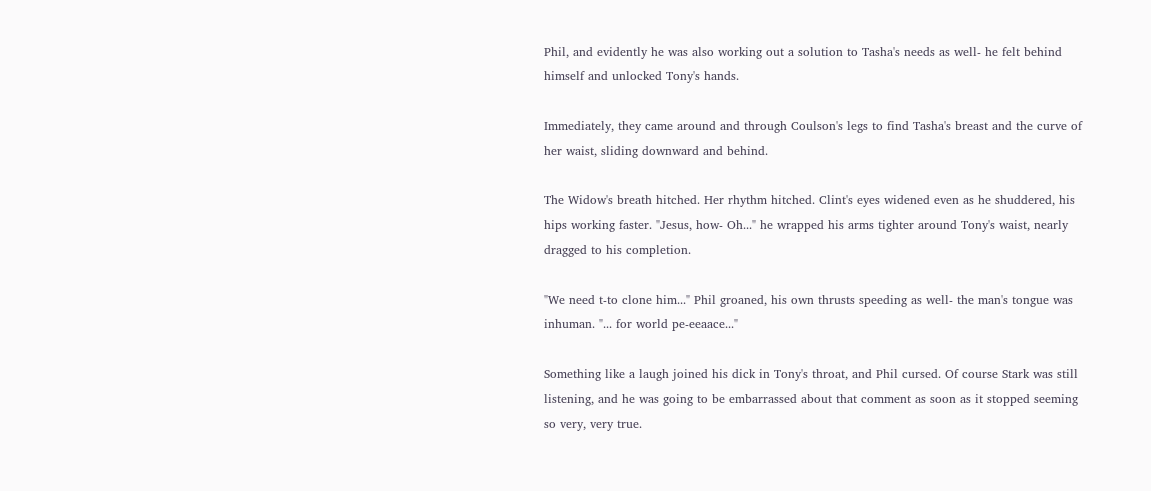Phil, and evidently he was also working out a solution to Tasha's needs as well- he felt behind himself and unlocked Tony's hands.

Immediately, they came around and through Coulson's legs to find Tasha's breast and the curve of her waist, sliding downward and behind.

The Widow's breath hitched. Her rhythm hitched. Clint's eyes widened even as he shuddered, his hips working faster. "Jesus, how- Oh..." he wrapped his arms tighter around Tony's waist, nearly dragged to his completion.

"We need t-to clone him..." Phil groaned, his own thrusts speeding as well- the man's tongue was inhuman. "... for world pe-eeaace..."

Something like a laugh joined his dick in Tony's throat, and Phil cursed. Of course Stark was still listening, and he was going to be embarrassed about that comment as soon as it stopped seeming so very, very true.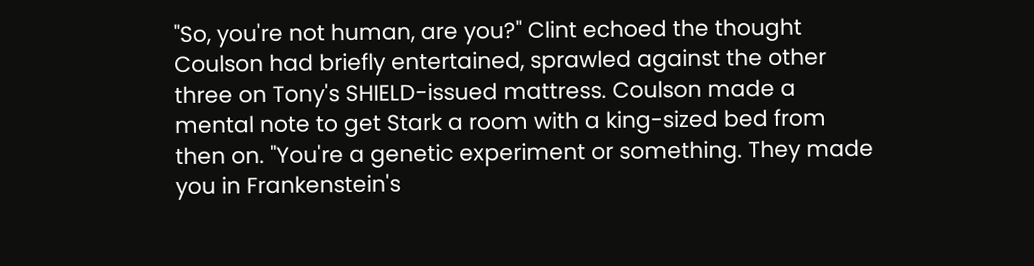"So, you're not human, are you?" Clint echoed the thought Coulson had briefly entertained, sprawled against the other three on Tony's SHIELD-issued mattress. Coulson made a mental note to get Stark a room with a king-sized bed from then on. "You're a genetic experiment or something. They made you in Frankenstein's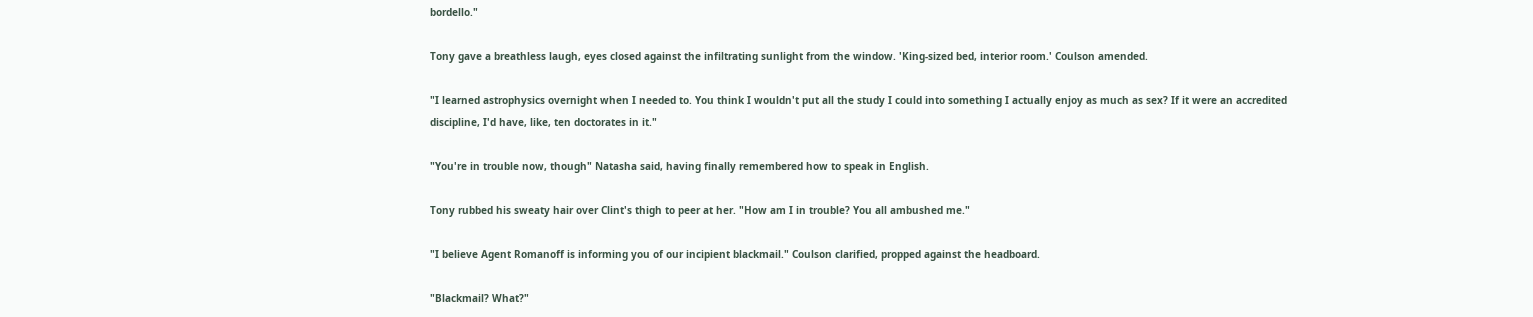bordello."

Tony gave a breathless laugh, eyes closed against the infiltrating sunlight from the window. 'King-sized bed, interior room.' Coulson amended.

"I learned astrophysics overnight when I needed to. You think I wouldn't put all the study I could into something I actually enjoy as much as sex? If it were an accredited discipline, I'd have, like, ten doctorates in it."

"You're in trouble now, though" Natasha said, having finally remembered how to speak in English.

Tony rubbed his sweaty hair over Clint's thigh to peer at her. "How am I in trouble? You all ambushed me."

"I believe Agent Romanoff is informing you of our incipient blackmail." Coulson clarified, propped against the headboard.

"Blackmail? What?"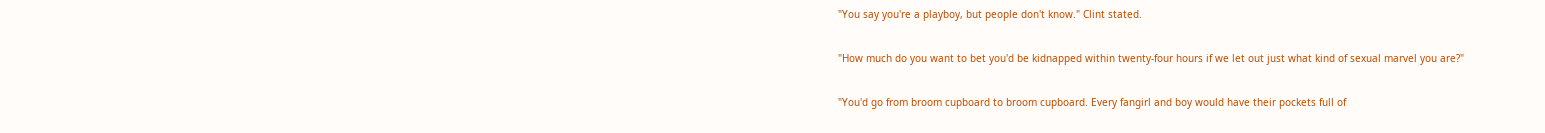"You say you're a playboy, but people don't know." Clint stated.

"How much do you want to bet you'd be kidnapped within twenty-four hours if we let out just what kind of sexual marvel you are?"

"You'd go from broom cupboard to broom cupboard. Every fangirl and boy would have their pockets full of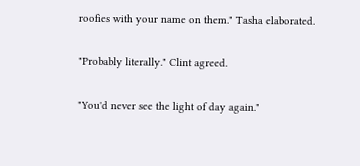roofies with your name on them." Tasha elaborated.

"Probably literally." Clint agreed.

"You'd never see the light of day again."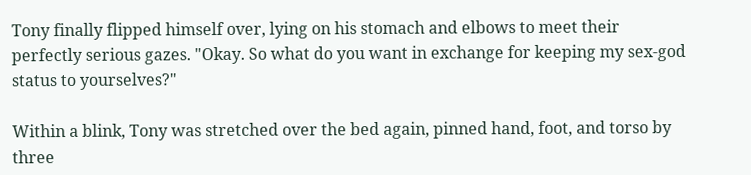Tony finally flipped himself over, lying on his stomach and elbows to meet their perfectly serious gazes. "Okay. So what do you want in exchange for keeping my sex-god status to yourselves?"

Within a blink, Tony was stretched over the bed again, pinned hand, foot, and torso by three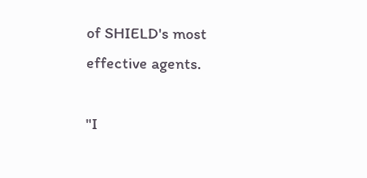of SHIELD's most effective agents.

"I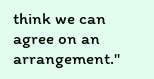think we can agree on an arrangement."